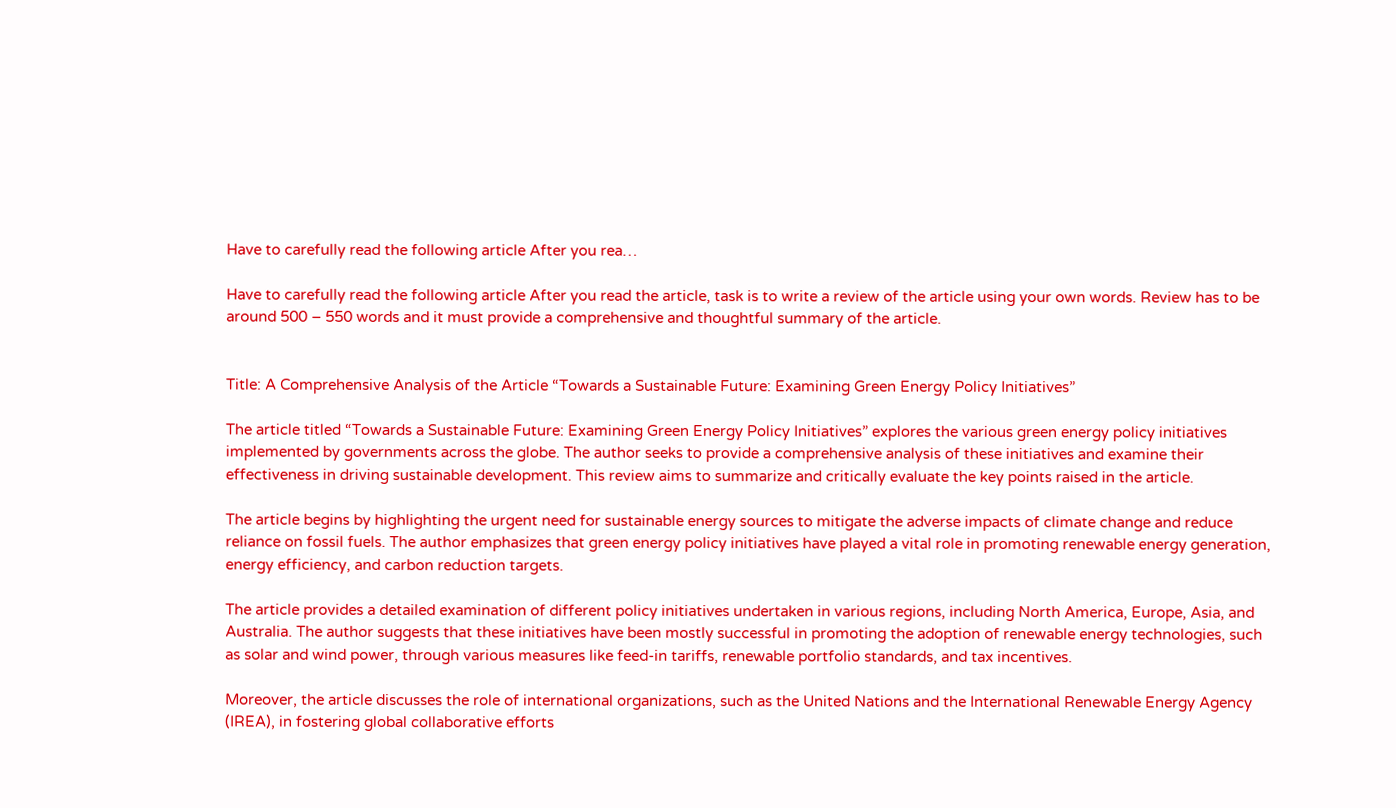Have to carefully read the following article After you rea…

Have to carefully read the following article After you read the article, task is to write a review of the article using your own words. Review has to be around 500 – 550 words and it must provide a comprehensive and thoughtful summary of the article.


Title: A Comprehensive Analysis of the Article “Towards a Sustainable Future: Examining Green Energy Policy Initiatives”

The article titled “Towards a Sustainable Future: Examining Green Energy Policy Initiatives” explores the various green energy policy initiatives implemented by governments across the globe. The author seeks to provide a comprehensive analysis of these initiatives and examine their effectiveness in driving sustainable development. This review aims to summarize and critically evaluate the key points raised in the article.

The article begins by highlighting the urgent need for sustainable energy sources to mitigate the adverse impacts of climate change and reduce reliance on fossil fuels. The author emphasizes that green energy policy initiatives have played a vital role in promoting renewable energy generation, energy efficiency, and carbon reduction targets.

The article provides a detailed examination of different policy initiatives undertaken in various regions, including North America, Europe, Asia, and Australia. The author suggests that these initiatives have been mostly successful in promoting the adoption of renewable energy technologies, such as solar and wind power, through various measures like feed-in tariffs, renewable portfolio standards, and tax incentives.

Moreover, the article discusses the role of international organizations, such as the United Nations and the International Renewable Energy Agency (IREA), in fostering global collaborative efforts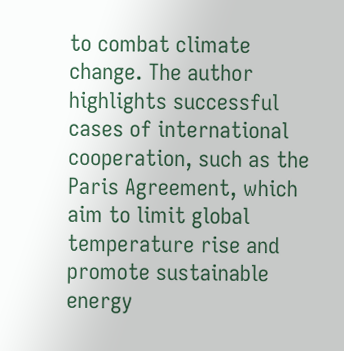to combat climate change. The author highlights successful cases of international cooperation, such as the Paris Agreement, which aim to limit global temperature rise and promote sustainable energy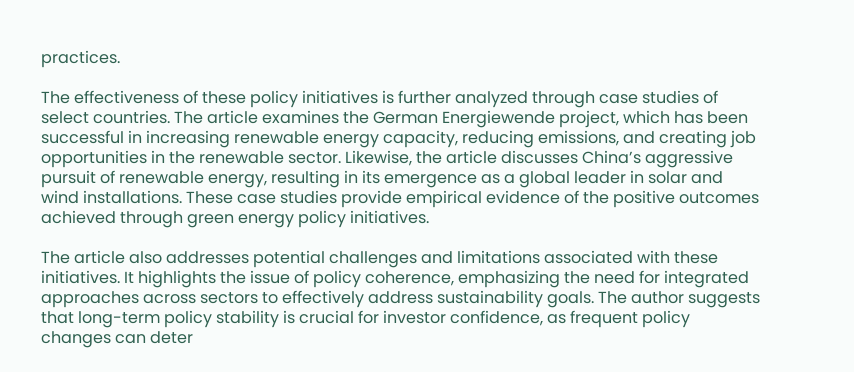practices.

The effectiveness of these policy initiatives is further analyzed through case studies of select countries. The article examines the German Energiewende project, which has been successful in increasing renewable energy capacity, reducing emissions, and creating job opportunities in the renewable sector. Likewise, the article discusses China’s aggressive pursuit of renewable energy, resulting in its emergence as a global leader in solar and wind installations. These case studies provide empirical evidence of the positive outcomes achieved through green energy policy initiatives.

The article also addresses potential challenges and limitations associated with these initiatives. It highlights the issue of policy coherence, emphasizing the need for integrated approaches across sectors to effectively address sustainability goals. The author suggests that long-term policy stability is crucial for investor confidence, as frequent policy changes can deter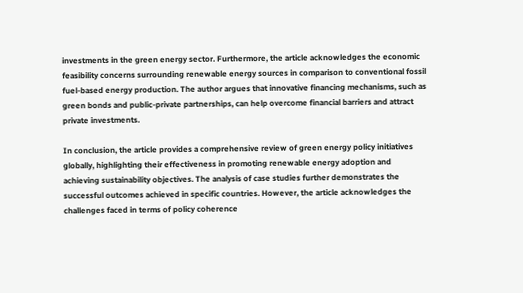investments in the green energy sector. Furthermore, the article acknowledges the economic feasibility concerns surrounding renewable energy sources in comparison to conventional fossil fuel-based energy production. The author argues that innovative financing mechanisms, such as green bonds and public-private partnerships, can help overcome financial barriers and attract private investments.

In conclusion, the article provides a comprehensive review of green energy policy initiatives globally, highlighting their effectiveness in promoting renewable energy adoption and achieving sustainability objectives. The analysis of case studies further demonstrates the successful outcomes achieved in specific countries. However, the article acknowledges the challenges faced in terms of policy coherence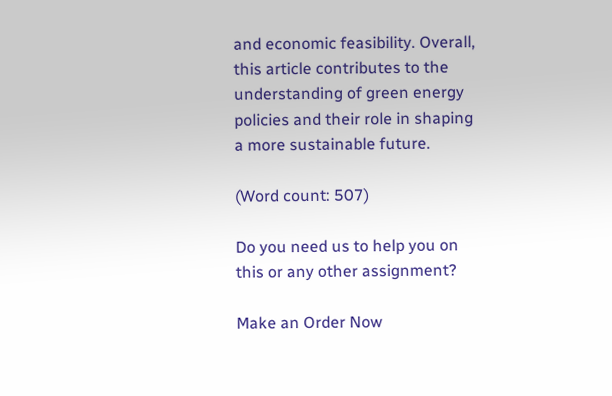and economic feasibility. Overall, this article contributes to the understanding of green energy policies and their role in shaping a more sustainable future.

(Word count: 507)

Do you need us to help you on this or any other assignment?

Make an Order Now